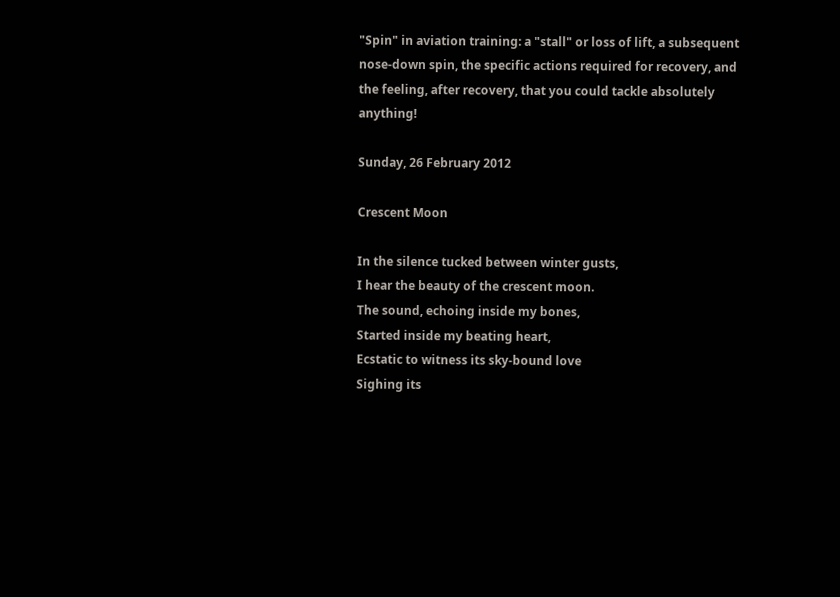"Spin" in aviation training: a "stall" or loss of lift, a subsequent nose-down spin, the specific actions required for recovery, and the feeling, after recovery, that you could tackle absolutely anything!

Sunday, 26 February 2012

Crescent Moon

In the silence tucked between winter gusts,
I hear the beauty of the crescent moon.
The sound, echoing inside my bones,
Started inside my beating heart,
Ecstatic to witness its sky-bound love
Sighing its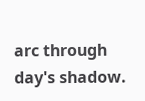arc through day's shadow.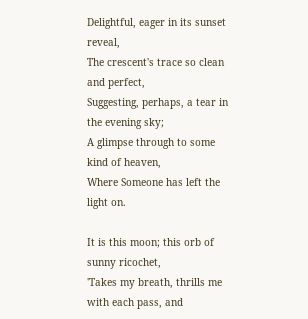Delightful, eager in its sunset reveal,
The crescent's trace so clean and perfect,
Suggesting, perhaps, a tear in the evening sky;
A glimpse through to some kind of heaven,
Where Someone has left the light on.

It is this moon; this orb of sunny ricochet,
'Takes my breath, thrills me with each pass, and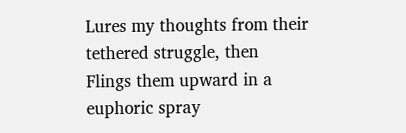Lures my thoughts from their tethered struggle, then
Flings them upward in a euphoric spray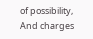of possibility,
And charges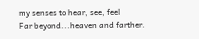my senses to hear, see, feel
Far beyond...heaven and farther.